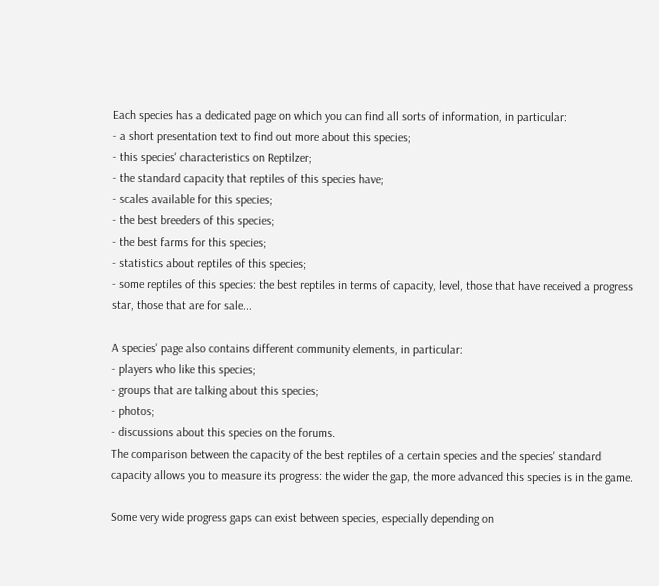Each species has a dedicated page on which you can find all sorts of information, in particular:
- a short presentation text to find out more about this species;
- this species' characteristics on Reptilzer;
- the standard capacity that reptiles of this species have;
- scales available for this species;
- the best breeders of this species;
- the best farms for this species;
- statistics about reptiles of this species;
- some reptiles of this species: the best reptiles in terms of capacity, level, those that have received a progress star, those that are for sale...

A species' page also contains different community elements, in particular:
- players who like this species;
- groups that are talking about this species;
- photos;
- discussions about this species on the forums.
The comparison between the capacity of the best reptiles of a certain species and the species' standard capacity allows you to measure its progress: the wider the gap, the more advanced this species is in the game.

Some very wide progress gaps can exist between species, especially depending on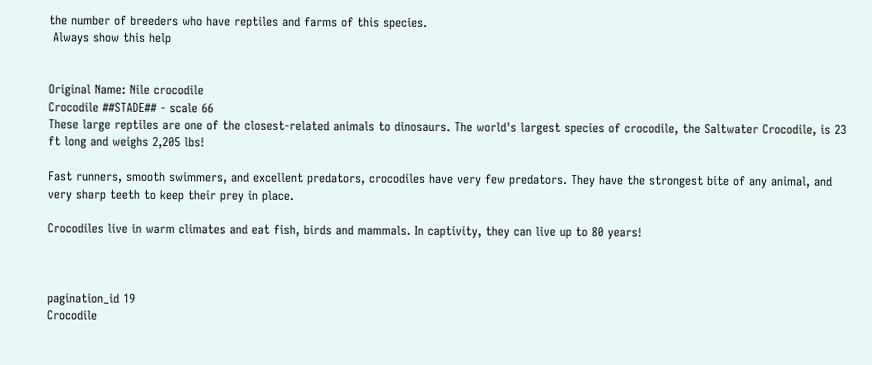the number of breeders who have reptiles and farms of this species.
 Always show this help


Original Name: Nile crocodile
Crocodile ##STADE## - scale 66
These large reptiles are one of the closest-related animals to dinosaurs. The world's largest species of crocodile, the Saltwater Crocodile, is 23 ft long and weighs 2,205 lbs!

Fast runners, smooth swimmers, and excellent predators, crocodiles have very few predators. They have the strongest bite of any animal, and very sharp teeth to keep their prey in place.

Crocodiles live in warm climates and eat fish, birds and mammals. In captivity, they can live up to 80 years!



pagination_id 19
Crocodile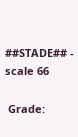##STADE## - scale 66

 Grade: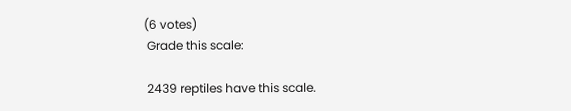(6 votes)
 Grade this scale:

 2439 reptiles have this scale.